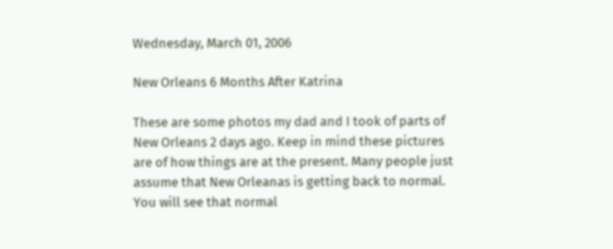Wednesday, March 01, 2006

New Orleans 6 Months After Katrina

These are some photos my dad and I took of parts of New Orleans 2 days ago. Keep in mind these pictures are of how things are at the present. Many people just assume that New Orleanas is getting back to normal. You will see that normal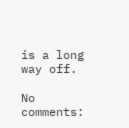is a long way off.

No comments: